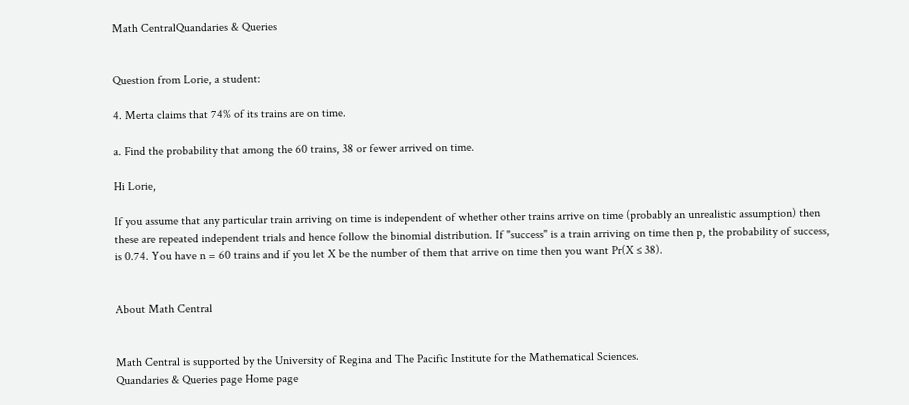Math CentralQuandaries & Queries


Question from Lorie, a student:

4. Merta claims that 74% of its trains are on time.

a. Find the probability that among the 60 trains, 38 or fewer arrived on time.

Hi Lorie,

If you assume that any particular train arriving on time is independent of whether other trains arrive on time (probably an unrealistic assumption) then these are repeated independent trials and hence follow the binomial distribution. If "success" is a train arriving on time then p, the probability of success, is 0.74. You have n = 60 trains and if you let X be the number of them that arrive on time then you want Pr(X ≤ 38).


About Math Central


Math Central is supported by the University of Regina and The Pacific Institute for the Mathematical Sciences.
Quandaries & Queries page Home page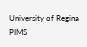University of Regina PIMS